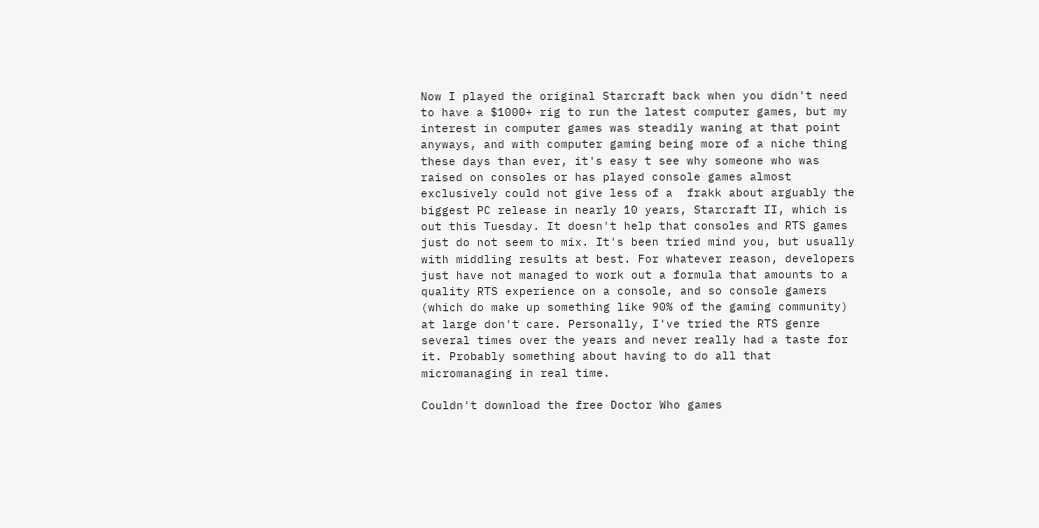Now I played the original Starcraft back when you didn't need to have a $1000+ rig to run the latest computer games, but my interest in computer games was steadily waning at that point anyways, and with computer gaming being more of a niche thing these days than ever, it's easy t see why someone who was raised on consoles or has played console games almost exclusively could not give less of a  frakk about arguably the biggest PC release in nearly 10 years, Starcraft II, which is out this Tuesday. It doesn't help that consoles and RTS games just do not seem to mix. It's been tried mind you, but usually with middling results at best. For whatever reason, developers just have not managed to work out a formula that amounts to a quality RTS experience on a console, and so console gamers (which do make up something like 90% of the gaming community) at large don't care. Personally, I've tried the RTS genre several times over the years and never really had a taste for it. Probably something about having to do all that micromanaging in real time.

Couldn't download the free Doctor Who games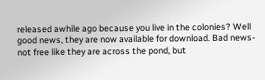released awhile ago because you live in the colonies? Well good news, they are now available for download. Bad news-not free like they are across the pond, but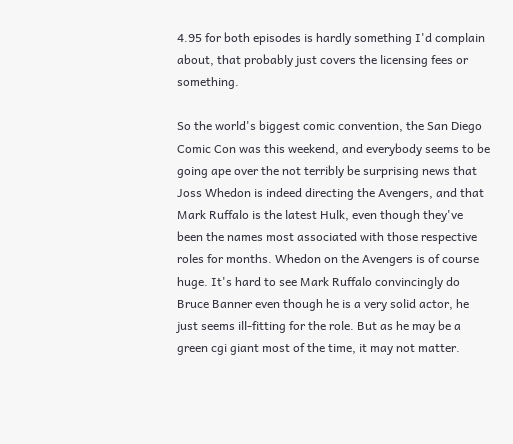4.95 for both episodes is hardly something I'd complain about, that probably just covers the licensing fees or something.

So the world's biggest comic convention, the San Diego Comic Con was this weekend, and everybody seems to be going ape over the not terribly be surprising news that Joss Whedon is indeed directing the Avengers, and that Mark Ruffalo is the latest Hulk, even though they've been the names most associated with those respective roles for months. Whedon on the Avengers is of course huge. It's hard to see Mark Ruffalo convincingly do Bruce Banner even though he is a very solid actor, he just seems ill-fitting for the role. But as he may be a green cgi giant most of the time, it may not matter.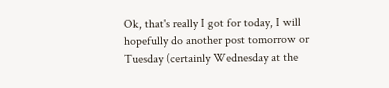Ok, that's really I got for today, I will hopefully do another post tomorrow or Tuesday (certainly Wednesday at the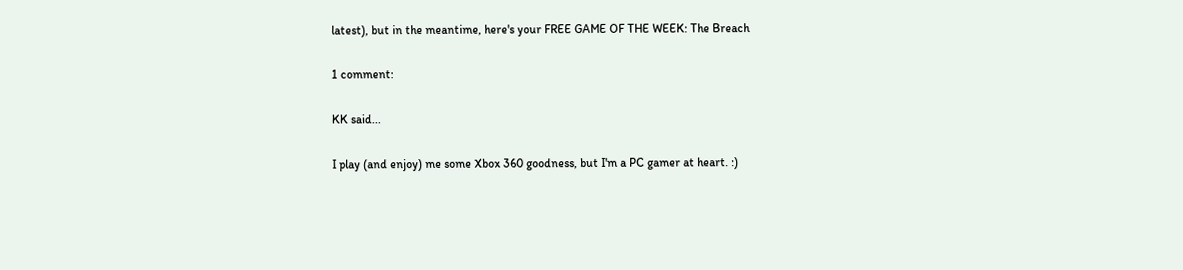latest), but in the meantime, here's your FREE GAME OF THE WEEK: The Breach

1 comment:

KK said...

I play (and enjoy) me some Xbox 360 goodness, but I'm a PC gamer at heart. :)